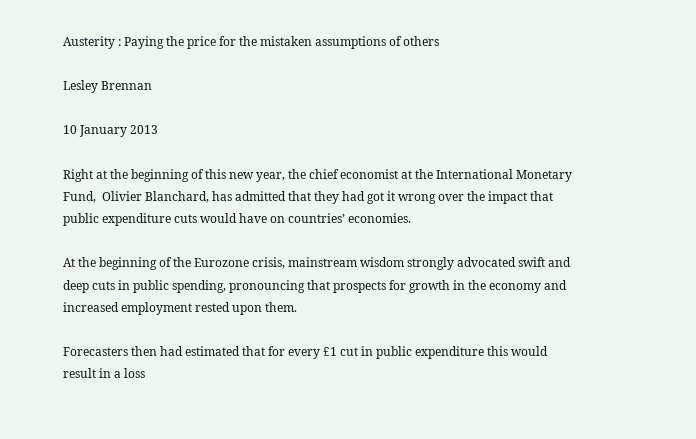Austerity : Paying the price for the mistaken assumptions of others

Lesley Brennan

10 January 2013

Right at the beginning of this new year, the chief economist at the International Monetary Fund,  Olivier Blanchard, has admitted that they had got it wrong over the impact that public expenditure cuts would have on countries’ economies.

At the beginning of the Eurozone crisis, mainstream wisdom strongly advocated swift and deep cuts in public spending, pronouncing that prospects for growth in the economy and increased employment rested upon them.

Forecasters then had estimated that for every £1 cut in public expenditure this would result in a loss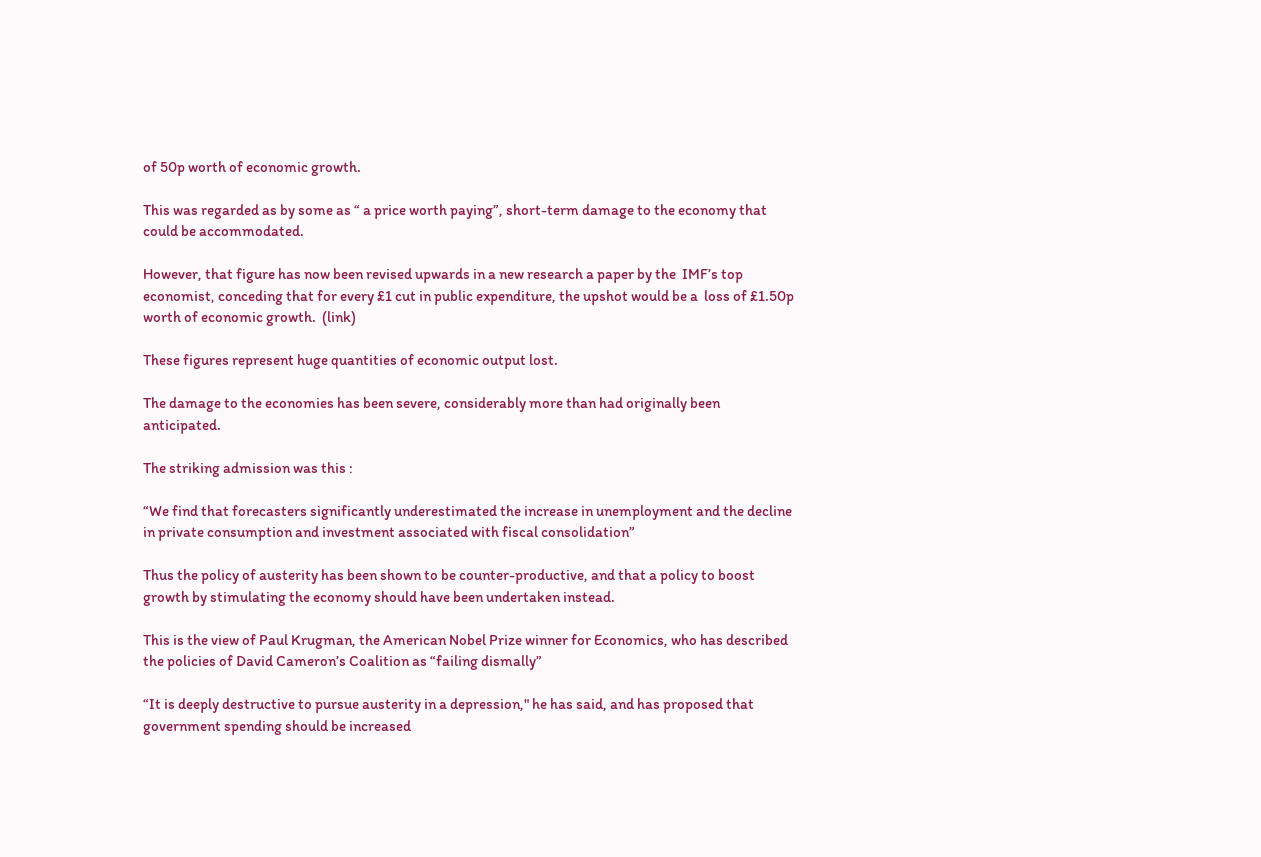of 50p worth of economic growth.

This was regarded as by some as “ a price worth paying”, short-term damage to the economy that could be accommodated.

However, that figure has now been revised upwards in a new research a paper by the  IMF’s top economist, conceding that for every £1 cut in public expenditure, the upshot would be a  loss of £1.50p  worth of economic growth.  (link)

These figures represent huge quantities of economic output lost.

The damage to the economies has been severe, considerably more than had originally been anticipated.

The striking admission was this :

“We find that forecasters significantly underestimated the increase in unemployment and the decline in private consumption and investment associated with fiscal consolidation”

Thus the policy of austerity has been shown to be counter-productive, and that a policy to boost growth by stimulating the economy should have been undertaken instead.

This is the view of Paul Krugman, the American Nobel Prize winner for Economics, who has described the policies of David Cameron’s Coalition as “failing dismally”

“It is deeply destructive to pursue austerity in a depression," he has said, and has proposed that government spending should be increased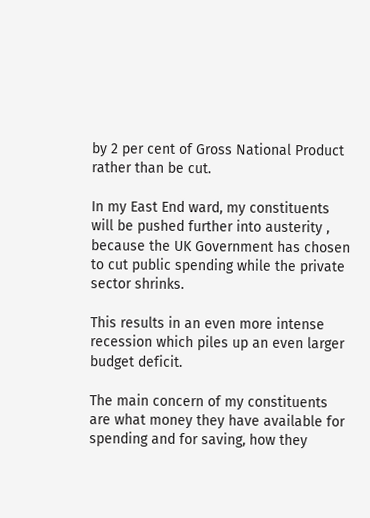by 2 per cent of Gross National Product rather than be cut.

In my East End ward, my constituents will be pushed further into austerity , because the UK Government has chosen to cut public spending while the private sector shrinks.

This results in an even more intense recession which piles up an even larger budget deficit.

The main concern of my constituents are what money they have available for spending and for saving, how they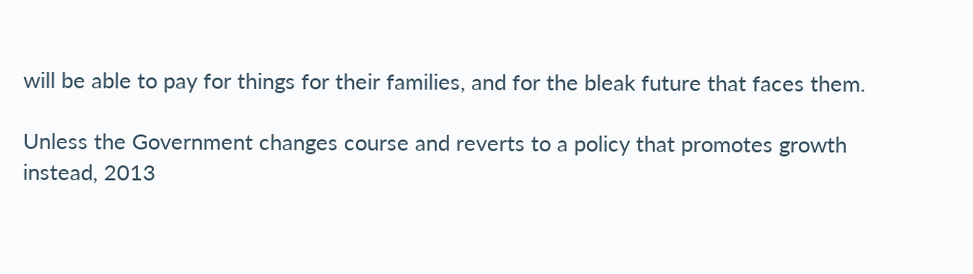will be able to pay for things for their families, and for the bleak future that faces them.

Unless the Government changes course and reverts to a policy that promotes growth instead, 2013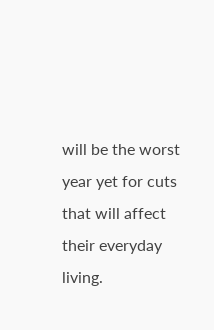will be the worst year yet for cuts that will affect their everyday living.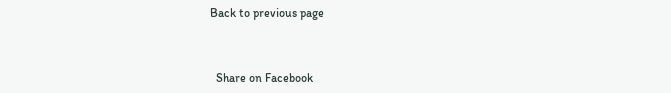Back to previous page



  Share on Facebook